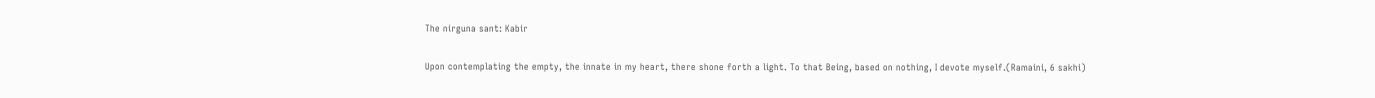The nirguna sant: Kabir

Upon contemplating the empty, the innate in my heart, there shone forth a light. To that Being, based on nothing, I devote myself.(Ramaini, 6 sakhi)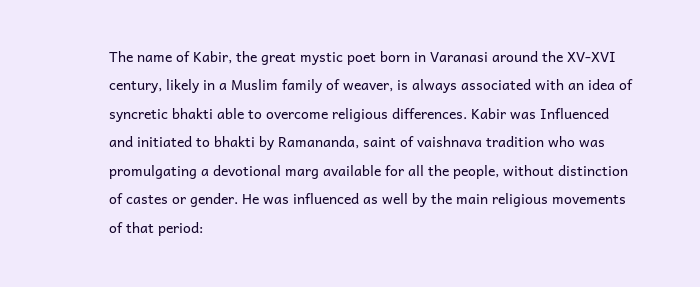The name of Kabir, the great mystic poet born in Varanasi around the XV-XVI century, likely in a Muslim family of weaver, is always associated with an idea of syncretic bhakti able to overcome religious differences. Kabir was Influenced and initiated to bhakti by Ramananda, saint of vaishnava tradition who was promulgating a devotional marg available for all the people, without distinction of castes or gender. He was influenced as well by the main religious movements of that period: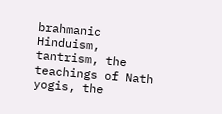brahmanic Hinduism, tantrism, the teachings of Nath yogis, the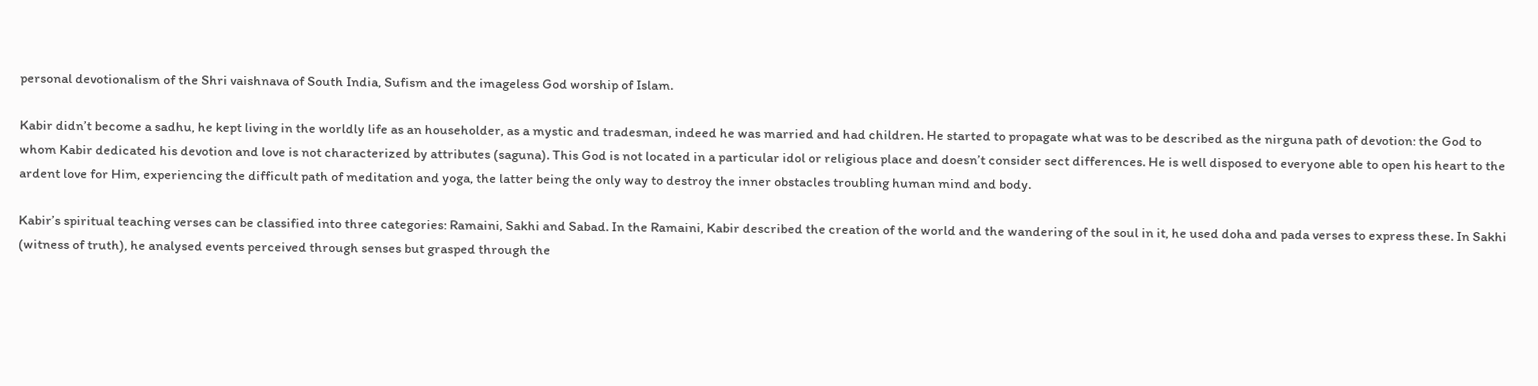personal devotionalism of the Shri vaishnava of South India, Sufism and the imageless God worship of Islam.

Kabir didn’t become a sadhu, he kept living in the worldly life as an householder, as a mystic and tradesman, indeed he was married and had children. He started to propagate what was to be described as the nirguna path of devotion: the God to whom Kabir dedicated his devotion and love is not characterized by attributes (saguna). This God is not located in a particular idol or religious place and doesn’t consider sect differences. He is well disposed to everyone able to open his heart to the ardent love for Him, experiencing the difficult path of meditation and yoga, the latter being the only way to destroy the inner obstacles troubling human mind and body.

Kabir’s spiritual teaching verses can be classified into three categories: Ramaini, Sakhi and Sabad. In the Ramaini, Kabir described the creation of the world and the wandering of the soul in it, he used doha and pada verses to express these. In Sakhi (witness of truth), he analysed events perceived through senses but grasped through the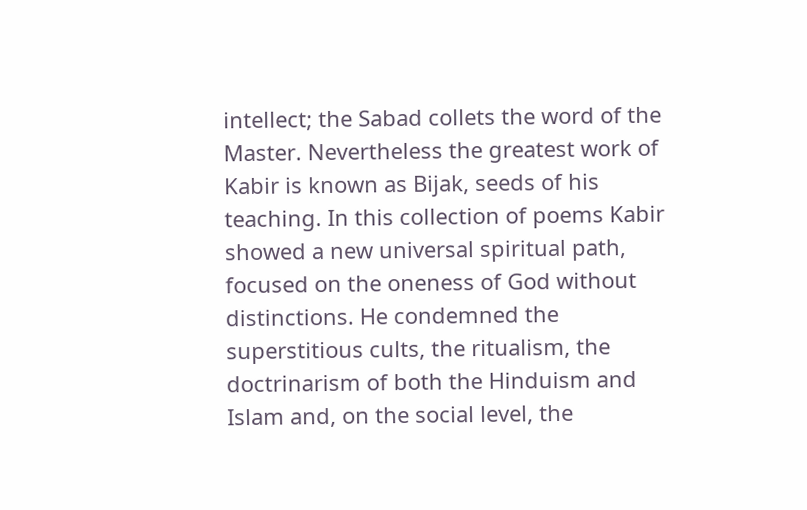intellect; the Sabad collets the word of the Master. Nevertheless the greatest work of Kabir is known as Bijak, seeds of his teaching. In this collection of poems Kabir showed a new universal spiritual path, focused on the oneness of God without distinctions. He condemned the superstitious cults, the ritualism, the doctrinarism of both the Hinduism and Islam and, on the social level, the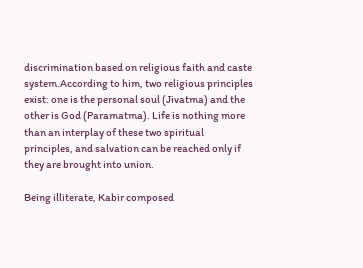discrimination based on religious faith and caste system.According to him, two religious principles exist: one is the personal soul (Jivatma) and the other is God (Paramatma). Life is nothing more than an interplay of these two spiritual principles, and salvation can be reached only if they are brought into union.

Being illiterate, Kabir composed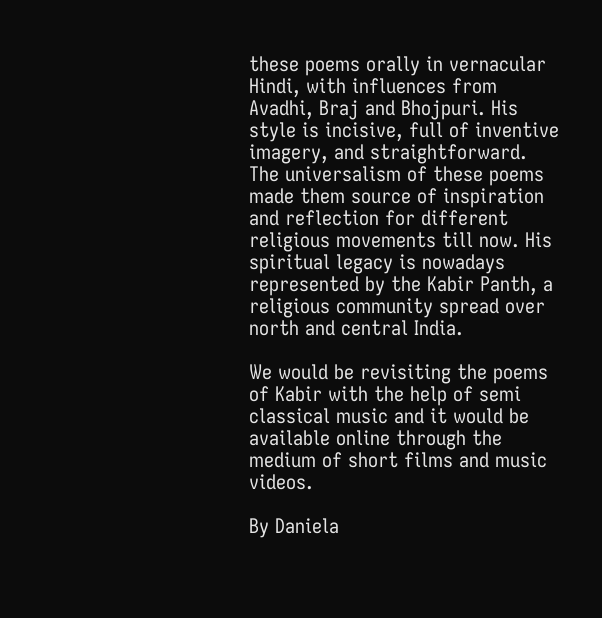these poems orally in vernacular Hindi, with influences from Avadhi, Braj and Bhojpuri. His style is incisive, full of inventive imagery, and straightforward. The universalism of these poems made them source of inspiration and reflection for different religious movements till now. His spiritual legacy is nowadays represented by the Kabir Panth, a religious community spread over north and central India.

We would be revisiting the poems of Kabir with the help of semi classical music and it would be available online through the medium of short films and music videos.

By Daniela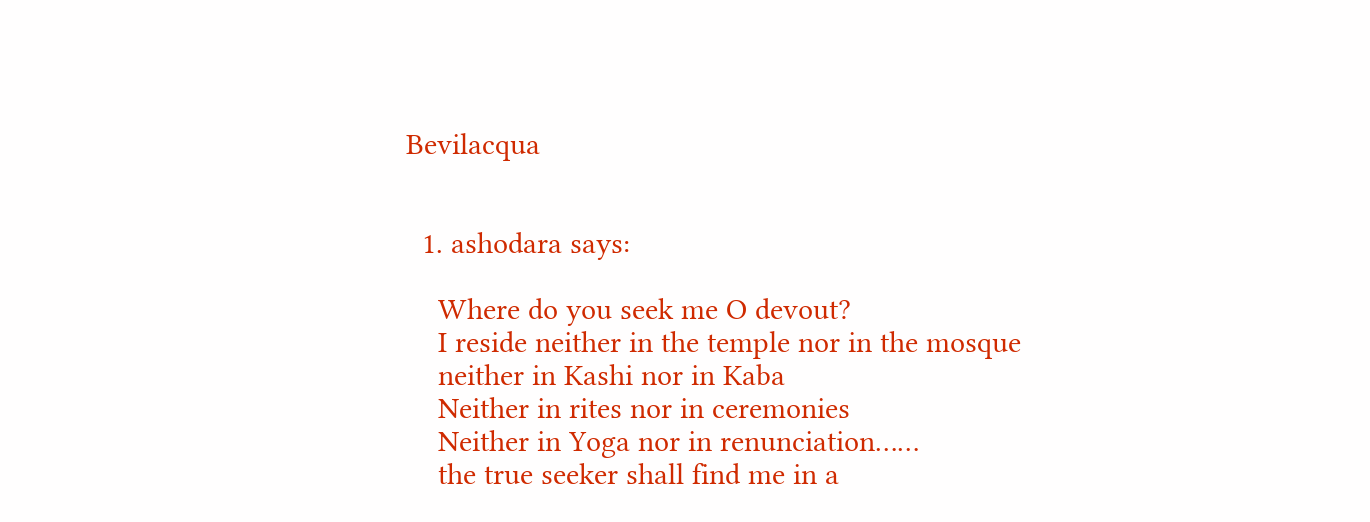Bevilacqua


  1. ashodara says:

    Where do you seek me O devout?
    I reside neither in the temple nor in the mosque
    neither in Kashi nor in Kaba
    Neither in rites nor in ceremonies
    Neither in Yoga nor in renunciation……
    the true seeker shall find me in a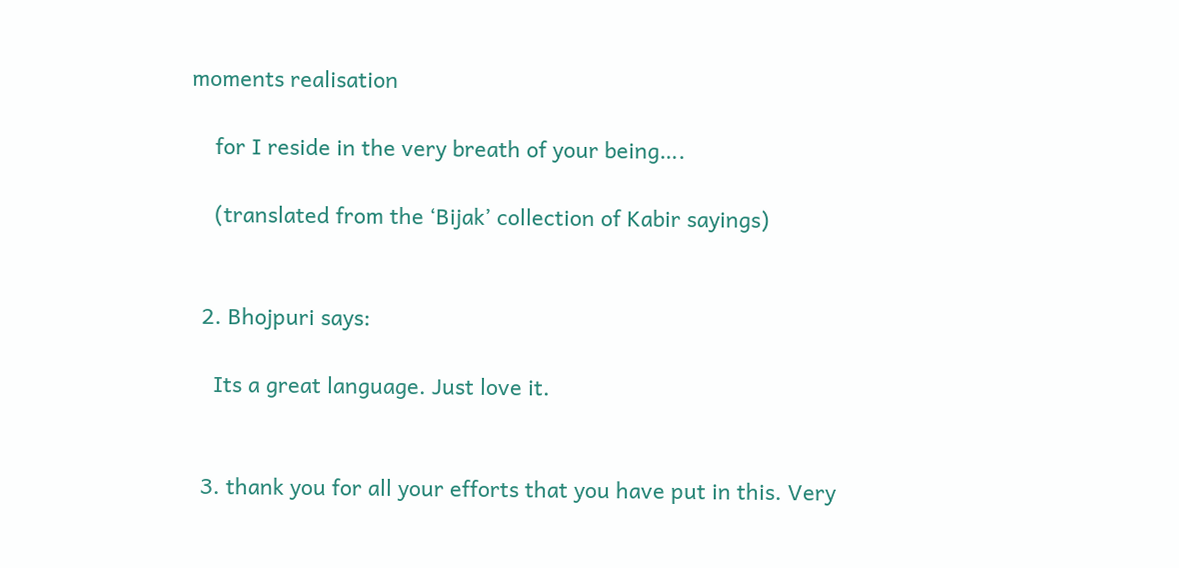moments realisation

    for I reside in the very breath of your being….

    (translated from the ‘Bijak’ collection of Kabir sayings)


  2. Bhojpuri says:

    Its a great language. Just love it.


  3. thank you for all your efforts that you have put in this. Very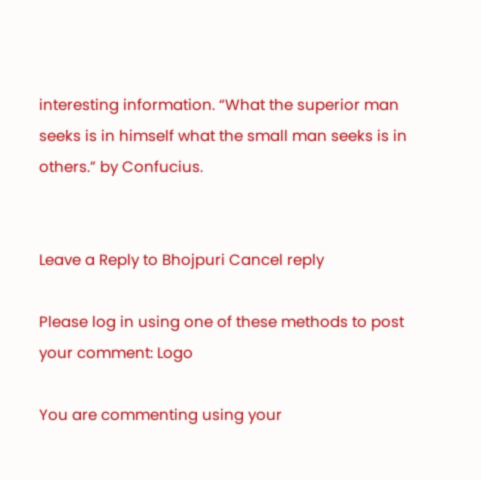interesting information. “What the superior man seeks is in himself what the small man seeks is in others.” by Confucius.


Leave a Reply to Bhojpuri Cancel reply

Please log in using one of these methods to post your comment: Logo

You are commenting using your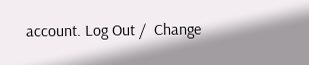account. Log Out /  Change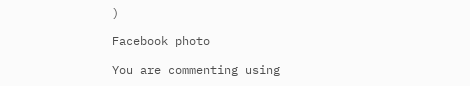)

Facebook photo

You are commenting using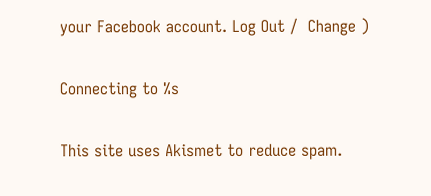your Facebook account. Log Out /  Change )

Connecting to %s

This site uses Akismet to reduce spam.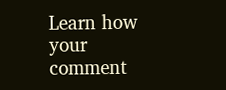Learn how your comment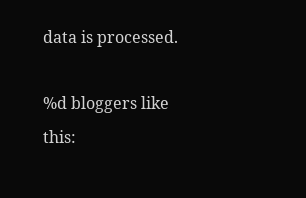data is processed.

%d bloggers like this: